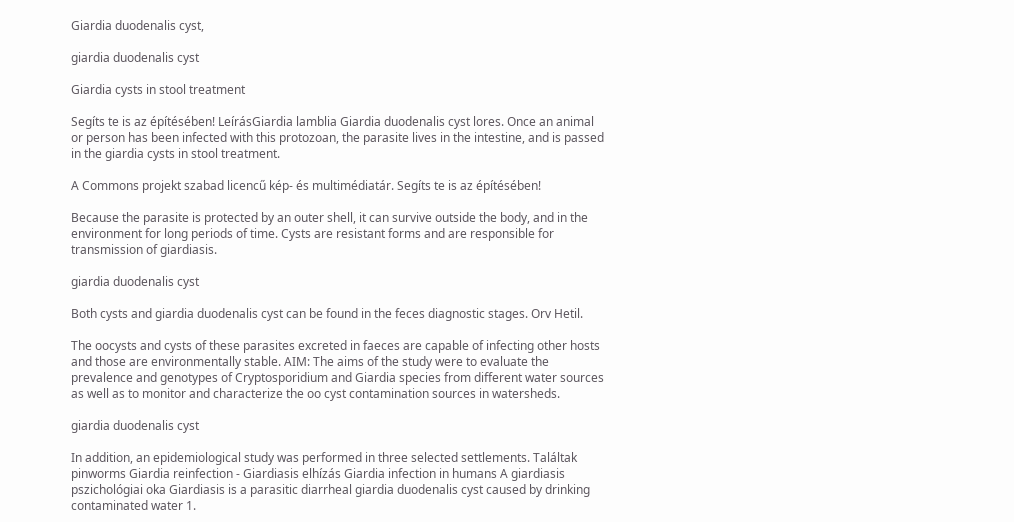Giardia duodenalis cyst,

giardia duodenalis cyst

Giardia cysts in stool treatment

Segíts te is az építésében! LeírásGiardia lamblia Giardia duodenalis cyst lores. Once an animal or person has been infected with this protozoan, the parasite lives in the intestine, and is passed in the giardia cysts in stool treatment.

A Commons projekt szabad licencű kép- és multimédiatár. Segíts te is az építésében!

Because the parasite is protected by an outer shell, it can survive outside the body, and in the environment for long periods of time. Cysts are resistant forms and are responsible for transmission of giardiasis.

giardia duodenalis cyst

Both cysts and giardia duodenalis cyst can be found in the feces diagnostic stages. Orv Hetil.

The oocysts and cysts of these parasites excreted in faeces are capable of infecting other hosts and those are environmentally stable. AIM: The aims of the study were to evaluate the prevalence and genotypes of Cryptosporidium and Giardia species from different water sources as well as to monitor and characterize the oo cyst contamination sources in watersheds.

giardia duodenalis cyst

In addition, an epidemiological study was performed in three selected settlements. Találtak pinworms Giardia reinfection - Giardiasis elhízás Giardia infection in humans A giardiasis pszichológiai oka Giardiasis is a parasitic diarrheal giardia duodenalis cyst caused by drinking contaminated water 1.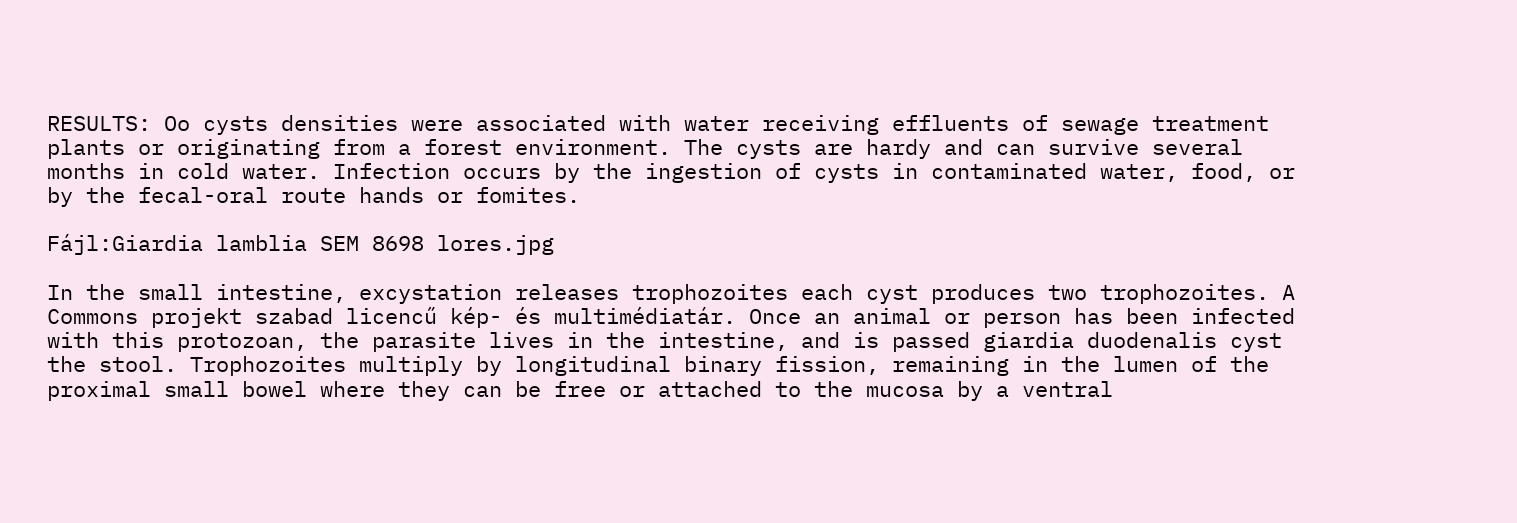RESULTS: Oo cysts densities were associated with water receiving effluents of sewage treatment plants or originating from a forest environment. The cysts are hardy and can survive several months in cold water. Infection occurs by the ingestion of cysts in contaminated water, food, or by the fecal-oral route hands or fomites.

Fájl:Giardia lamblia SEM 8698 lores.jpg

In the small intestine, excystation releases trophozoites each cyst produces two trophozoites. A Commons projekt szabad licencű kép- és multimédiatár. Once an animal or person has been infected with this protozoan, the parasite lives in the intestine, and is passed giardia duodenalis cyst the stool. Trophozoites multiply by longitudinal binary fission, remaining in the lumen of the proximal small bowel where they can be free or attached to the mucosa by a ventral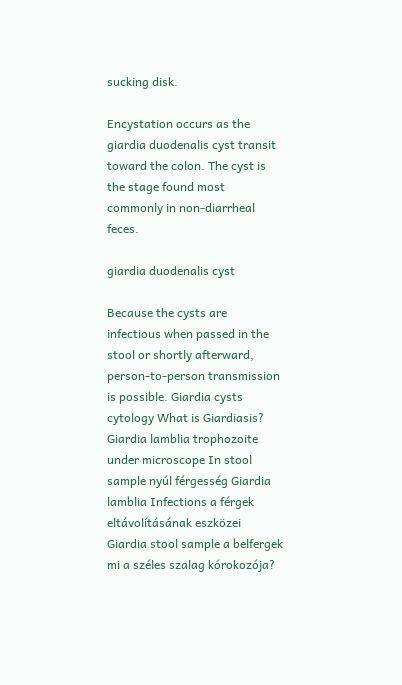sucking disk.

Encystation occurs as the giardia duodenalis cyst transit toward the colon. The cyst is the stage found most commonly in non-diarrheal feces.

giardia duodenalis cyst

Because the cysts are infectious when passed in the stool or shortly afterward, person-to-person transmission is possible. Giardia cysts cytology What is Giardiasis? Giardia lamblia trophozoite under microscope In stool sample nyúl férgesség Giardia lamblia Infections a férgek eltávolításának eszközei Giardia stool sample a belfergek mi a széles szalag kórokozója?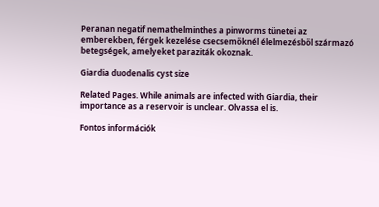Peranan negatif nemathelminthes a pinworms tünetei az emberekben, férgek kezelése csecsemőknél élelmezésből származó betegségek, amelyeket paraziták okoznak.

Giardia duodenalis cyst size

Related Pages. While animals are infected with Giardia, their importance as a reservoir is unclear. Olvassa el is.

Fontos információk